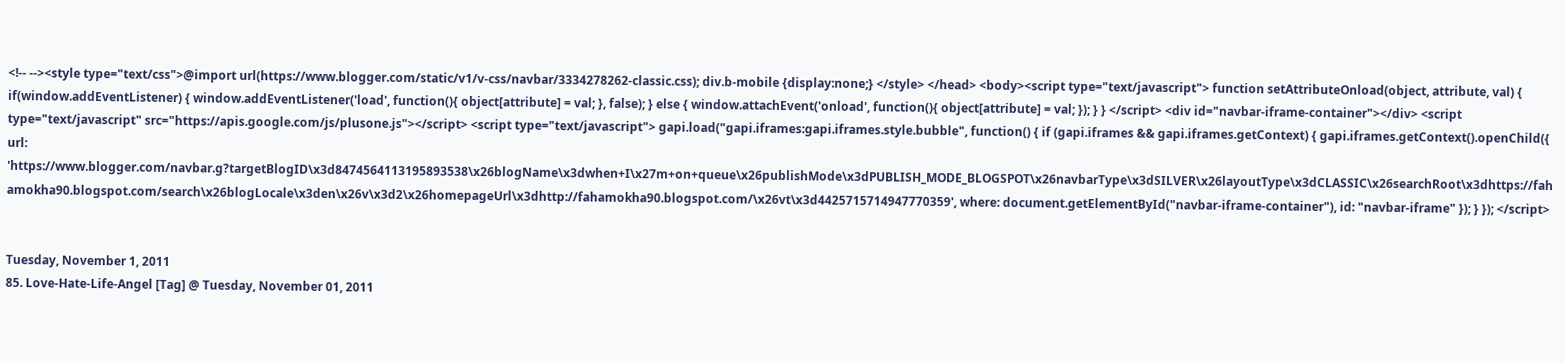<!-- --><style type="text/css">@import url(https://www.blogger.com/static/v1/v-css/navbar/3334278262-classic.css); div.b-mobile {display:none;} </style> </head> <body><script type="text/javascript"> function setAttributeOnload(object, attribute, val) { if(window.addEventListener) { window.addEventListener('load', function(){ object[attribute] = val; }, false); } else { window.attachEvent('onload', function(){ object[attribute] = val; }); } } </script> <div id="navbar-iframe-container"></div> <script type="text/javascript" src="https://apis.google.com/js/plusone.js"></script> <script type="text/javascript"> gapi.load("gapi.iframes:gapi.iframes.style.bubble", function() { if (gapi.iframes && gapi.iframes.getContext) { gapi.iframes.getContext().openChild({ url: 'https://www.blogger.com/navbar.g?targetBlogID\x3d8474564113195893538\x26blogName\x3dwhen+I\x27m+on+queue\x26publishMode\x3dPUBLISH_MODE_BLOGSPOT\x26navbarType\x3dSILVER\x26layoutType\x3dCLASSIC\x26searchRoot\x3dhttps://fahamokha90.blogspot.com/search\x26blogLocale\x3den\x26v\x3d2\x26homepageUrl\x3dhttp://fahamokha90.blogspot.com/\x26vt\x3d4425715714947770359', where: document.getElementById("navbar-iframe-container"), id: "navbar-iframe" }); } }); </script>


Tuesday, November 1, 2011
85. Love-Hate-Life-Angel [Tag] @ Tuesday, November 01, 2011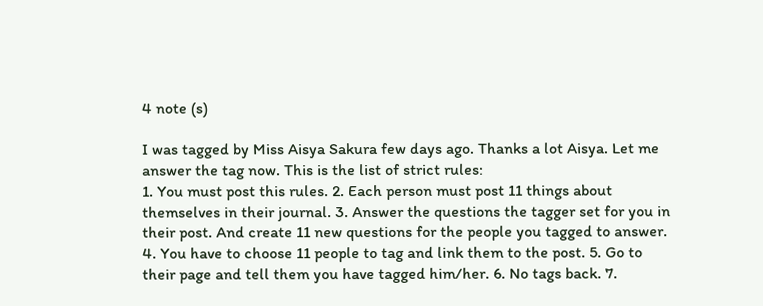4 note (s)

I was tagged by Miss Aisya Sakura few days ago. Thanks a lot Aisya. Let me answer the tag now. This is the list of strict rules:
1. You must post this rules. 2. Each person must post 11 things about themselves in their journal. 3. Answer the questions the tagger set for you in their post. And create 11 new questions for the people you tagged to answer. 4. You have to choose 11 people to tag and link them to the post. 5. Go to their page and tell them you have tagged him/her. 6. No tags back. 7.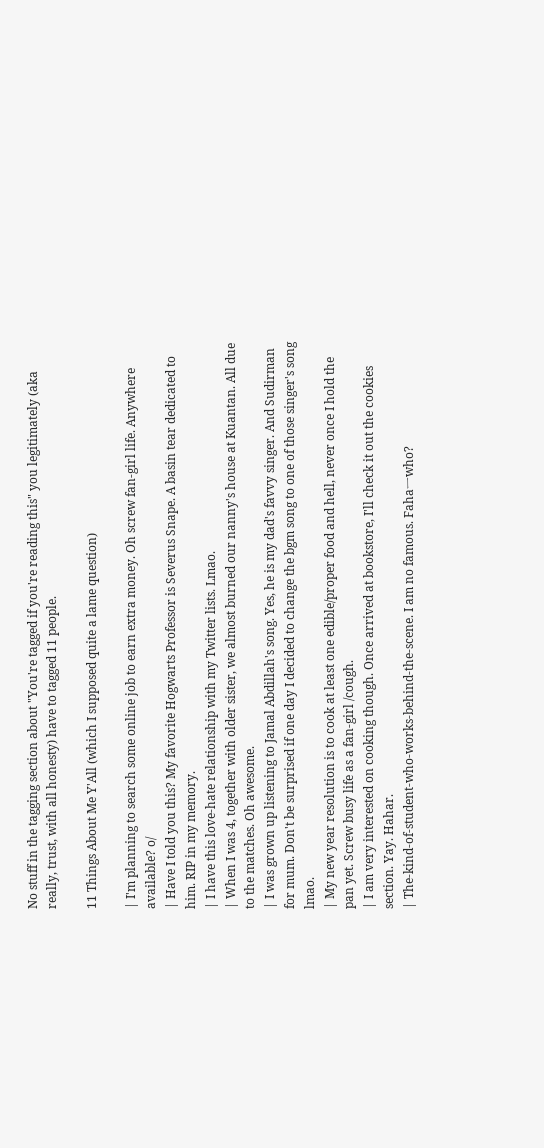No stuff in the tagging section about "You're tagged if you're reading this" you legitimately (aka really, trust, with all honesty) have to tagged 11 people.

11 Things About Me Y'All (which I supposed quite a lame question)

| I'm planning to search some online job to earn extra money. Oh screw fan-girl life. Anywhere available? o/
| Have I told you this? My favorite Hogwarts Professor is Severus Snape. A basin tear dedicated to him. RIP in my memory.
| I have this love-hate relationship with my Twitter lists. Lmao.
| When I was 4, together with older sister, we almost burned our nanny's house at Kuantan. All due to the matches. Oh awesome.
| I was grown up listening to Jamal Abdillah's song. Yes, he is my dad's favvy singer. And Sudirman for mum. Don't be surprised if one day I decided to change the bgm song to one of those singer's song lmao.
| My new year resolution is to cook at least one edible/proper food and hell, never once I hold the pan yet. Screw busy life as a fan-girl /cough.
| I am very interested on cooking though. Once arrived at bookstore, I'll check it out the cookies section. Yay. Hahar.
| The-kind-of-student-who-works-behind-the-scene. I am no famous. Fahaㅡwho?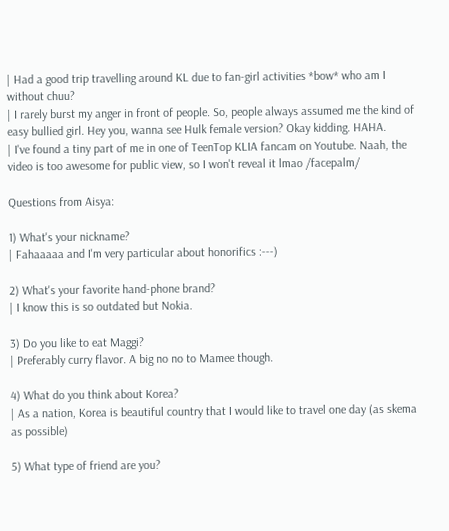| Had a good trip travelling around KL due to fan-girl activities *bow* who am I without chuu?
| I rarely burst my anger in front of people. So, people always assumed me the kind of easy bullied girl. Hey you, wanna see Hulk female version? Okay kidding. HAHA.
| I've found a tiny part of me in one of TeenTop KLIA fancam on Youtube. Naah, the video is too awesome for public view, so I won't reveal it lmao /facepalm/

Questions from Aisya:

1) What's your nickname?
| Fahaaaaa and I'm very particular about honorifics :---)

2) What's your favorite hand-phone brand?
| I know this is so outdated but Nokia.

3) Do you like to eat Maggi?
| Preferably curry flavor. A big no no to Mamee though.

4) What do you think about Korea?
| As a nation, Korea is beautiful country that I would like to travel one day (as skema as possible)

5) What type of friend are you?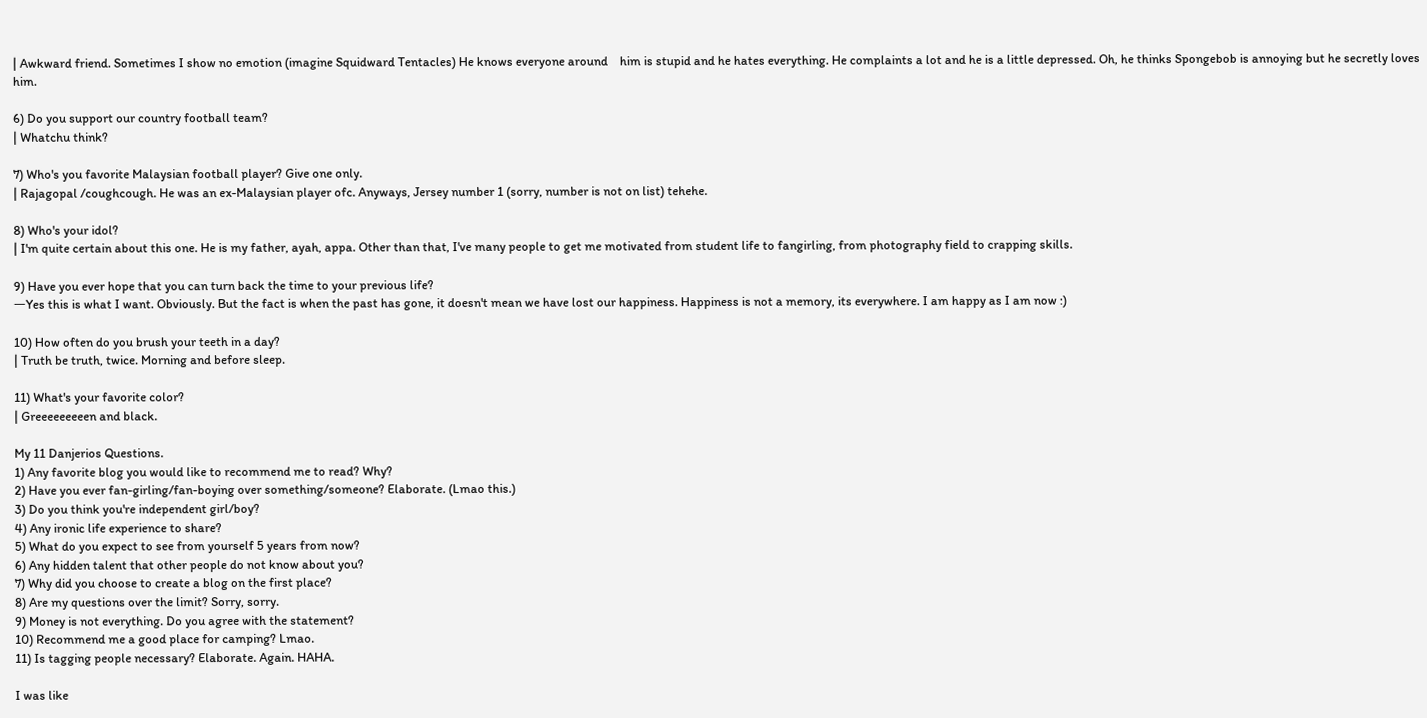| Awkward friend. Sometimes I show no emotion (imagine Squidward Tentacles) He knows everyone around    him is stupid and he hates everything. He complaints a lot and he is a little depressed. Oh, he thinks Spongebob is annoying but he secretly loves him.

6) Do you support our country football team?
| Whatchu think?

7) Who's you favorite Malaysian football player? Give one only.
| Rajagopal /coughcough. He was an ex-Malaysian player ofc. Anyways, Jersey number 1 (sorry, number is not on list) tehehe.

8) Who's your idol?
| I'm quite certain about this one. He is my father, ayah, appa. Other than that, I've many people to get me motivated from student life to fangirling, from photography field to crapping skills.

9) Have you ever hope that you can turn back the time to your previous life?
ㅡYes this is what I want. Obviously. But the fact is when the past has gone, it doesn't mean we have lost our happiness. Happiness is not a memory, its everywhere. I am happy as I am now :)

10) How often do you brush your teeth in a day?
| Truth be truth, twice. Morning and before sleep.

11) What's your favorite color?
| Greeeeeeeeen and black.

My 11 Danjerios Questions.
1) Any favorite blog you would like to recommend me to read? Why?
2) Have you ever fan-girling/fan-boying over something/someone? Elaborate. (Lmao this.)
3) Do you think you're independent girl/boy?
4) Any ironic life experience to share?
5) What do you expect to see from yourself 5 years from now?
6) Any hidden talent that other people do not know about you?
7) Why did you choose to create a blog on the first place?
8) Are my questions over the limit? Sorry, sorry.
9) Money is not everything. Do you agree with the statement?
10) Recommend me a good place for camping? Lmao.
11) Is tagging people necessary? Elaborate. Again. HAHA.

I was like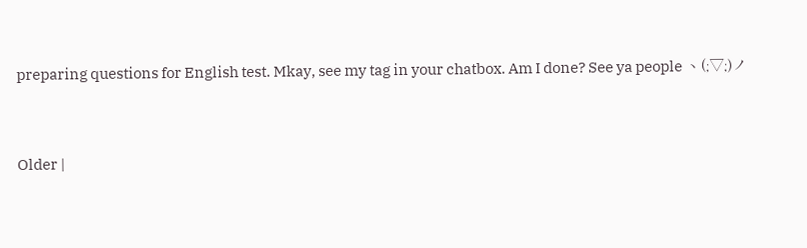preparing questions for English test. Mkay, see my tag in your chatbox. Am I done? See ya people ヽ(;▽;)ノ


Older |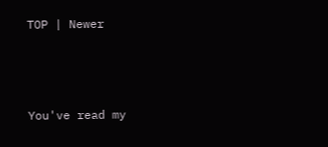TOP | Newer



You've read my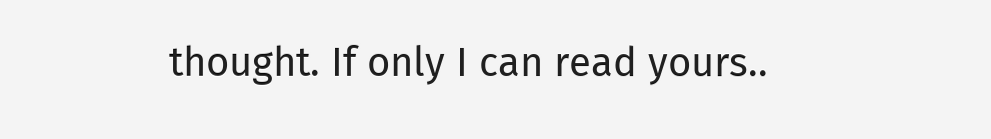thought. If only I can read yours..